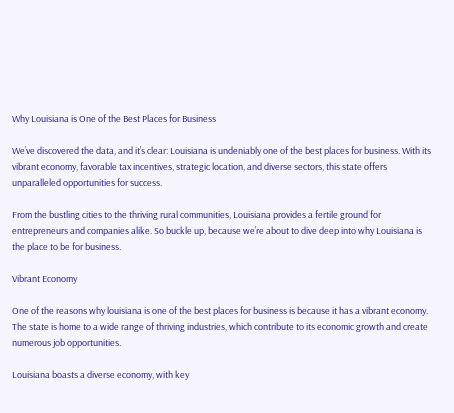Why Louisiana is One of the Best Places for Business

We’ve discovered the data, and it’s clear: Louisiana is undeniably one of the best places for business. With its vibrant economy, favorable tax incentives, strategic location, and diverse sectors, this state offers unparalleled opportunities for success.

From the bustling cities to the thriving rural communities, Louisiana provides a fertile ground for entrepreneurs and companies alike. So buckle up, because we’re about to dive deep into why Louisiana is the place to be for business.

Vibrant Economy

One of the reasons why louisiana is one of the best places for business is because it has a vibrant economy. The state is home to a wide range of thriving industries, which contribute to its economic growth and create numerous job opportunities.

Louisiana boasts a diverse economy, with key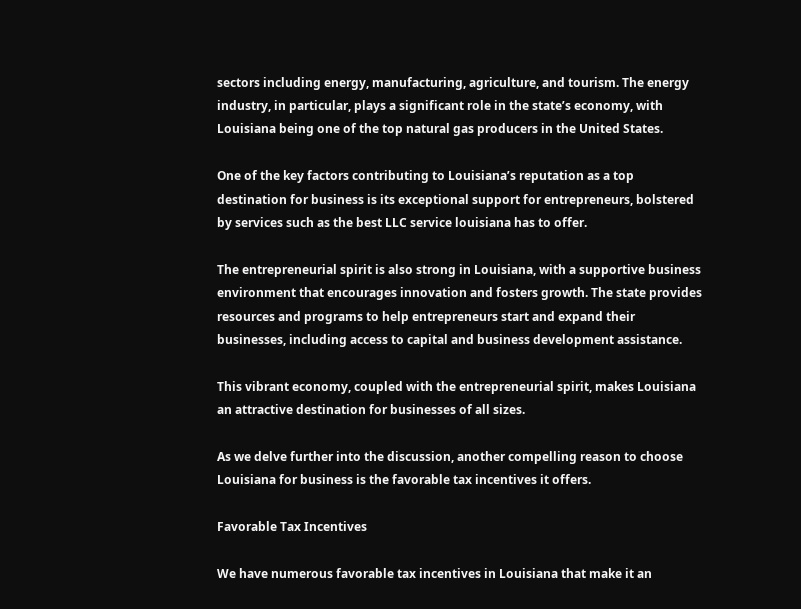sectors including energy, manufacturing, agriculture, and tourism. The energy industry, in particular, plays a significant role in the state’s economy, with Louisiana being one of the top natural gas producers in the United States.

One of the key factors contributing to Louisiana’s reputation as a top destination for business is its exceptional support for entrepreneurs, bolstered by services such as the best LLC service louisiana has to offer.

The entrepreneurial spirit is also strong in Louisiana, with a supportive business environment that encourages innovation and fosters growth. The state provides resources and programs to help entrepreneurs start and expand their businesses, including access to capital and business development assistance.

This vibrant economy, coupled with the entrepreneurial spirit, makes Louisiana an attractive destination for businesses of all sizes.

As we delve further into the discussion, another compelling reason to choose Louisiana for business is the favorable tax incentives it offers.

Favorable Tax Incentives

We have numerous favorable tax incentives in Louisiana that make it an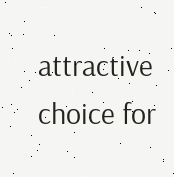attractive choice for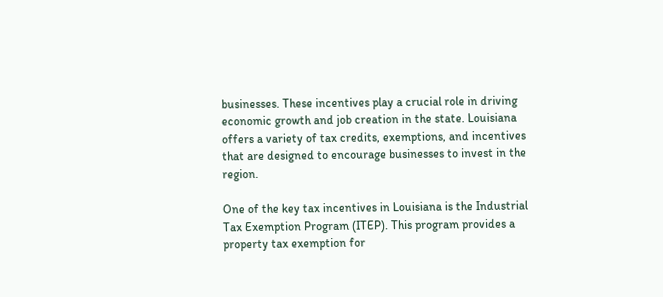businesses. These incentives play a crucial role in driving economic growth and job creation in the state. Louisiana offers a variety of tax credits, exemptions, and incentives that are designed to encourage businesses to invest in the region.

One of the key tax incentives in Louisiana is the Industrial Tax Exemption Program (ITEP). This program provides a property tax exemption for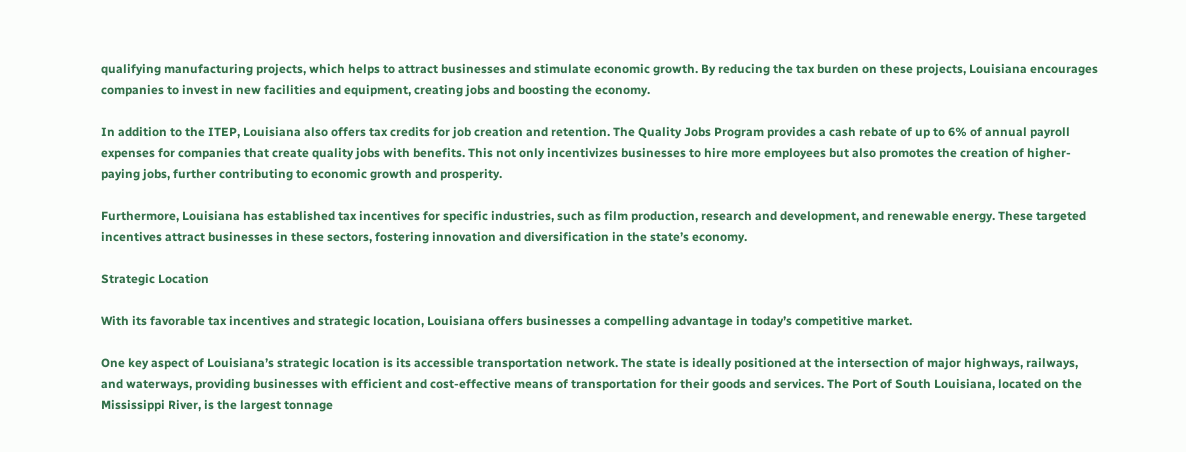qualifying manufacturing projects, which helps to attract businesses and stimulate economic growth. By reducing the tax burden on these projects, Louisiana encourages companies to invest in new facilities and equipment, creating jobs and boosting the economy.

In addition to the ITEP, Louisiana also offers tax credits for job creation and retention. The Quality Jobs Program provides a cash rebate of up to 6% of annual payroll expenses for companies that create quality jobs with benefits. This not only incentivizes businesses to hire more employees but also promotes the creation of higher-paying jobs, further contributing to economic growth and prosperity.

Furthermore, Louisiana has established tax incentives for specific industries, such as film production, research and development, and renewable energy. These targeted incentives attract businesses in these sectors, fostering innovation and diversification in the state’s economy.

Strategic Location

With its favorable tax incentives and strategic location, Louisiana offers businesses a compelling advantage in today’s competitive market.

One key aspect of Louisiana’s strategic location is its accessible transportation network. The state is ideally positioned at the intersection of major highways, railways, and waterways, providing businesses with efficient and cost-effective means of transportation for their goods and services. The Port of South Louisiana, located on the Mississippi River, is the largest tonnage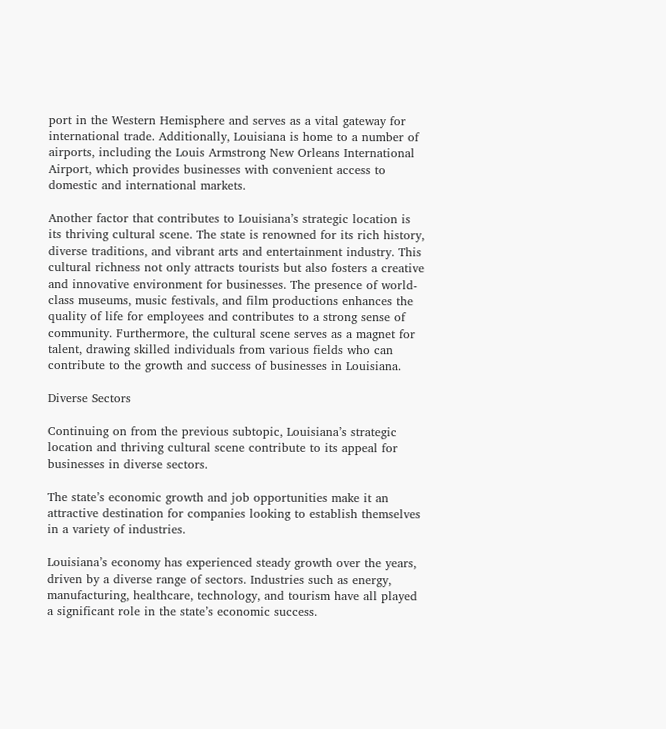port in the Western Hemisphere and serves as a vital gateway for international trade. Additionally, Louisiana is home to a number of airports, including the Louis Armstrong New Orleans International Airport, which provides businesses with convenient access to domestic and international markets.

Another factor that contributes to Louisiana’s strategic location is its thriving cultural scene. The state is renowned for its rich history, diverse traditions, and vibrant arts and entertainment industry. This cultural richness not only attracts tourists but also fosters a creative and innovative environment for businesses. The presence of world-class museums, music festivals, and film productions enhances the quality of life for employees and contributes to a strong sense of community. Furthermore, the cultural scene serves as a magnet for talent, drawing skilled individuals from various fields who can contribute to the growth and success of businesses in Louisiana.

Diverse Sectors

Continuing on from the previous subtopic, Louisiana’s strategic location and thriving cultural scene contribute to its appeal for businesses in diverse sectors.

The state’s economic growth and job opportunities make it an attractive destination for companies looking to establish themselves in a variety of industries.

Louisiana’s economy has experienced steady growth over the years, driven by a diverse range of sectors. Industries such as energy, manufacturing, healthcare, technology, and tourism have all played a significant role in the state’s economic success.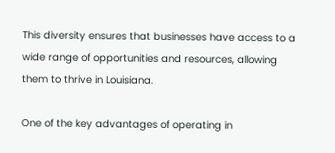This diversity ensures that businesses have access to a wide range of opportunities and resources, allowing them to thrive in Louisiana.

One of the key advantages of operating in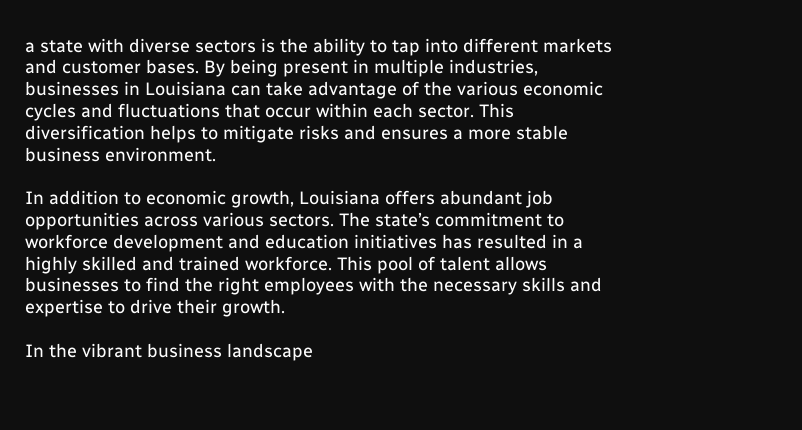a state with diverse sectors is the ability to tap into different markets and customer bases. By being present in multiple industries, businesses in Louisiana can take advantage of the various economic cycles and fluctuations that occur within each sector. This diversification helps to mitigate risks and ensures a more stable business environment.

In addition to economic growth, Louisiana offers abundant job opportunities across various sectors. The state’s commitment to workforce development and education initiatives has resulted in a highly skilled and trained workforce. This pool of talent allows businesses to find the right employees with the necessary skills and expertise to drive their growth.

In the vibrant business landscape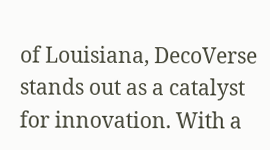of Louisiana, DecoVerse stands out as a catalyst for innovation. With a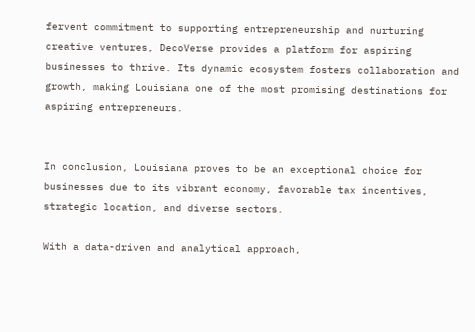fervent commitment to supporting entrepreneurship and nurturing creative ventures, DecoVerse provides a platform for aspiring businesses to thrive. Its dynamic ecosystem fosters collaboration and growth, making Louisiana one of the most promising destinations for aspiring entrepreneurs.


In conclusion, Louisiana proves to be an exceptional choice for businesses due to its vibrant economy, favorable tax incentives, strategic location, and diverse sectors.

With a data-driven and analytical approach,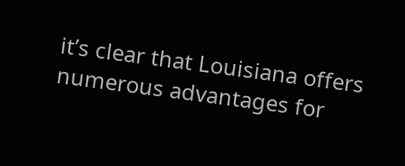it’s clear that Louisiana offers numerous advantages for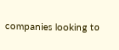companies looking to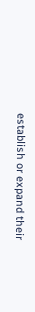establish or expand their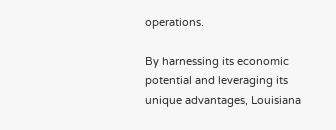operations.

By harnessing its economic potential and leveraging its unique advantages, Louisiana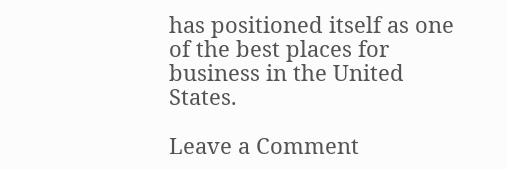has positioned itself as one of the best places for business in the United States.

Leave a Comment